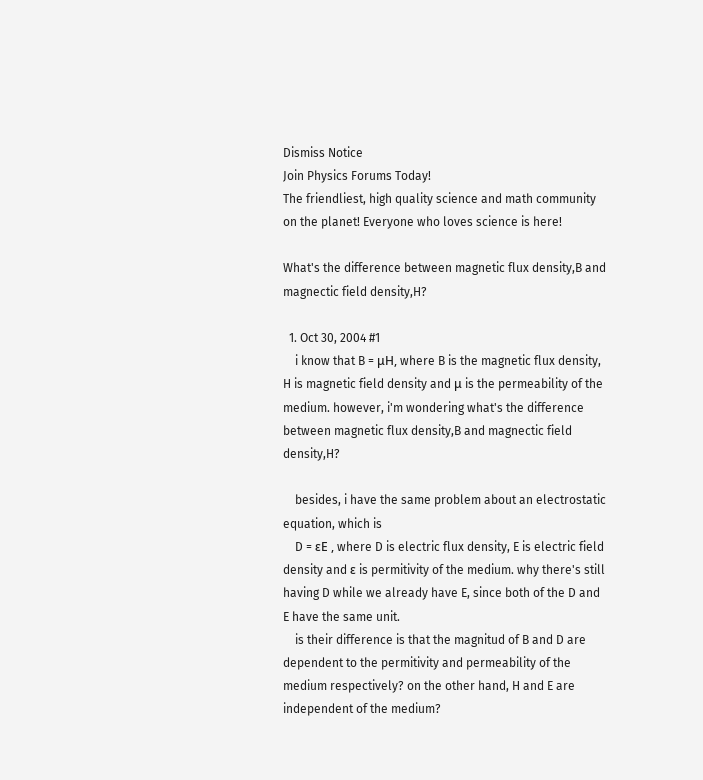Dismiss Notice
Join Physics Forums Today!
The friendliest, high quality science and math community on the planet! Everyone who loves science is here!

What's the difference between magnetic flux density,B and magnectic field density,H?

  1. Oct 30, 2004 #1
    i know that B = μH, where B is the magnetic flux density, H is magnetic field density and μ is the permeability of the medium. however, i'm wondering what's the difference between magnetic flux density,B and magnectic field density,H?

    besides, i have the same problem about an electrostatic equation, which is
    D = εE , where D is electric flux density, E is electric field density and ε is permitivity of the medium. why there's still having D while we already have E, since both of the D and E have the same unit.
    is their difference is that the magnitud of B and D are dependent to the permitivity and permeability of the medium respectively? on the other hand, H and E are independent of the medium?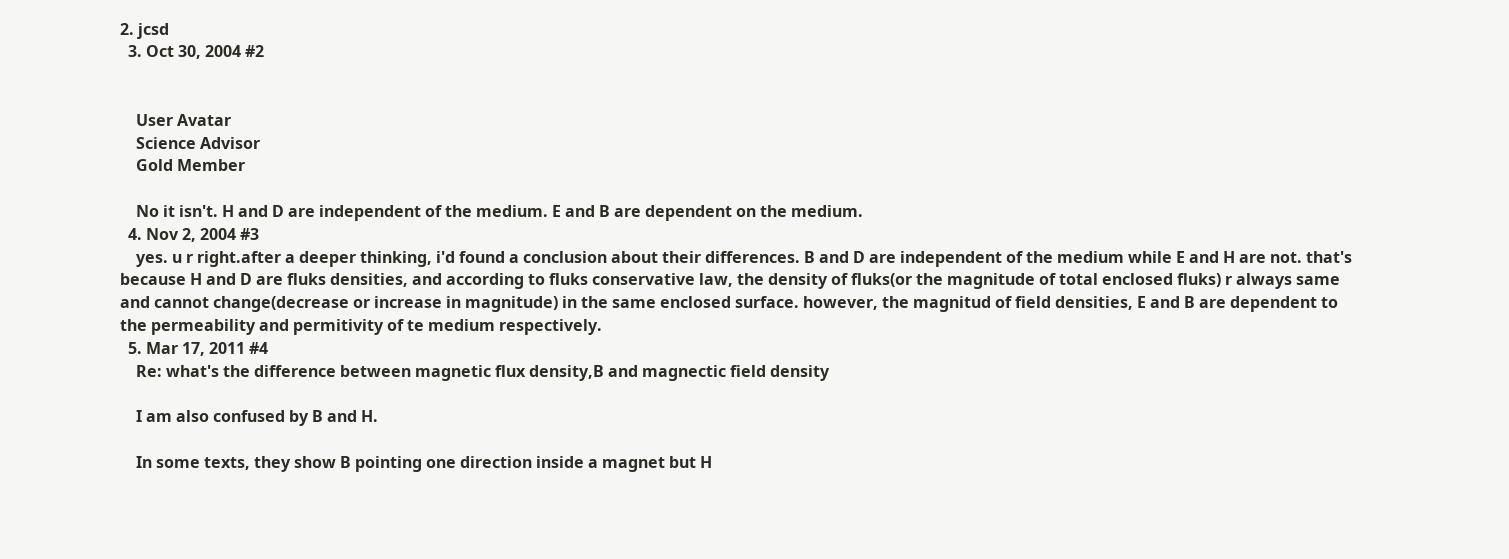2. jcsd
  3. Oct 30, 2004 #2


    User Avatar
    Science Advisor
    Gold Member

    No it isn't. H and D are independent of the medium. E and B are dependent on the medium.
  4. Nov 2, 2004 #3
    yes. u r right.after a deeper thinking, i'd found a conclusion about their differences. B and D are independent of the medium while E and H are not. that's because H and D are fluks densities, and according to fluks conservative law, the density of fluks(or the magnitude of total enclosed fluks) r always same and cannot change(decrease or increase in magnitude) in the same enclosed surface. however, the magnitud of field densities, E and B are dependent to the permeability and permitivity of te medium respectively.
  5. Mar 17, 2011 #4
    Re: what's the difference between magnetic flux density,B and magnectic field density

    I am also confused by B and H.

    In some texts, they show B pointing one direction inside a magnet but H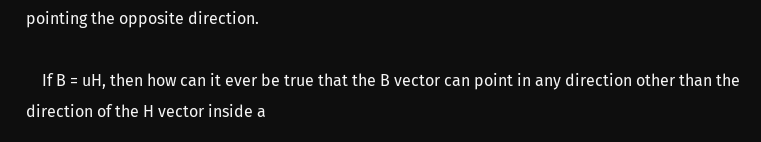pointing the opposite direction.

    If B = uH, then how can it ever be true that the B vector can point in any direction other than the direction of the H vector inside a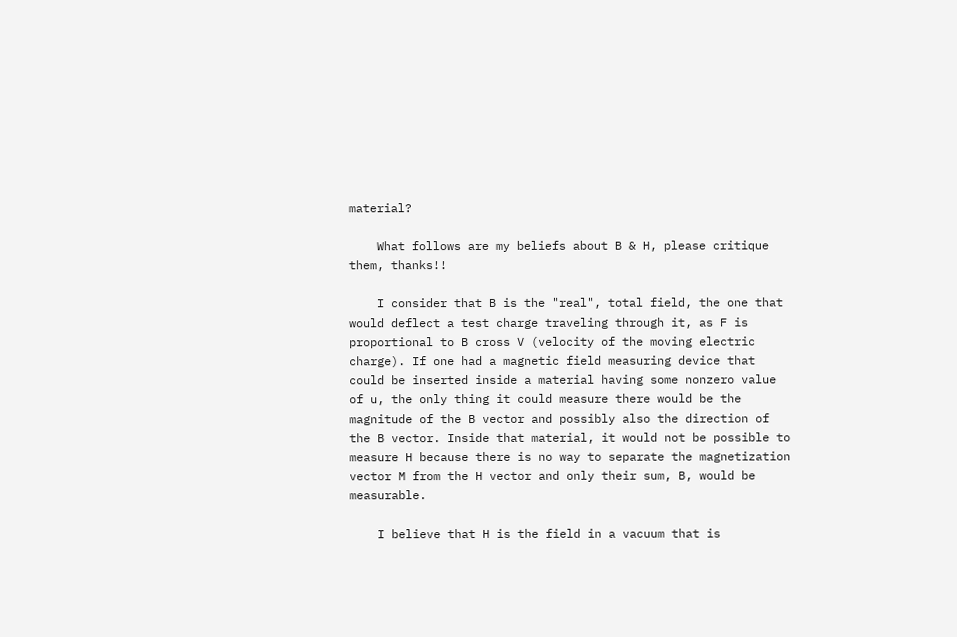material?

    What follows are my beliefs about B & H, please critique them, thanks!!

    I consider that B is the "real", total field, the one that would deflect a test charge traveling through it, as F is proportional to B cross V (velocity of the moving electric charge). If one had a magnetic field measuring device that could be inserted inside a material having some nonzero value of u, the only thing it could measure there would be the magnitude of the B vector and possibly also the direction of the B vector. Inside that material, it would not be possible to measure H because there is no way to separate the magnetization vector M from the H vector and only their sum, B, would be measurable.

    I believe that H is the field in a vacuum that is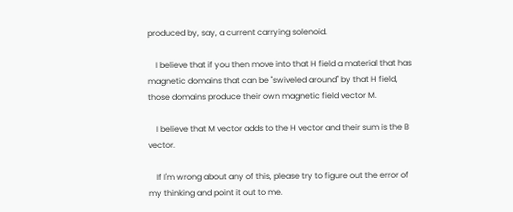produced by, say, a current carrying solenoid.

    I believe that if you then move into that H field a material that has magnetic domains that can be "swiveled around" by that H field, those domains produce their own magnetic field vector M.

    I believe that M vector adds to the H vector and their sum is the B vector.

    If I'm wrong about any of this, please try to figure out the error of my thinking and point it out to me.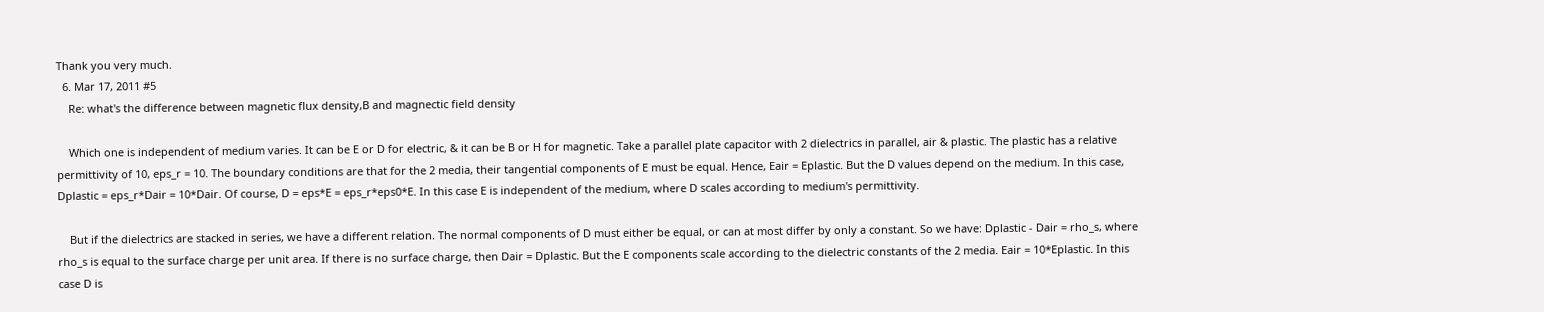Thank you very much.
  6. Mar 17, 2011 #5
    Re: what's the difference between magnetic flux density,B and magnectic field density

    Which one is independent of medium varies. It can be E or D for electric, & it can be B or H for magnetic. Take a parallel plate capacitor with 2 dielectrics in parallel, air & plastic. The plastic has a relative permittivity of 10, eps_r = 10. The boundary conditions are that for the 2 media, their tangential components of E must be equal. Hence, Eair = Eplastic. But the D values depend on the medium. In this case, Dplastic = eps_r*Dair = 10*Dair. Of course, D = eps*E = eps_r*eps0*E. In this case E is independent of the medium, where D scales according to medium's permittivity.

    But if the dielectrics are stacked in series, we have a different relation. The normal components of D must either be equal, or can at most differ by only a constant. So we have: Dplastic - Dair = rho_s, where rho_s is equal to the surface charge per unit area. If there is no surface charge, then Dair = Dplastic. But the E components scale according to the dielectric constants of the 2 media. Eair = 10*Eplastic. In this case D is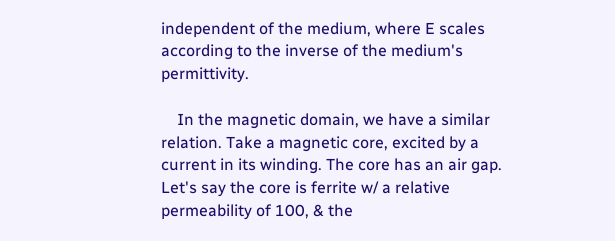independent of the medium, where E scales according to the inverse of the medium's permittivity.

    In the magnetic domain, we have a similar relation. Take a magnetic core, excited by a current in its winding. The core has an air gap. Let's say the core is ferrite w/ a relative permeability of 100, & the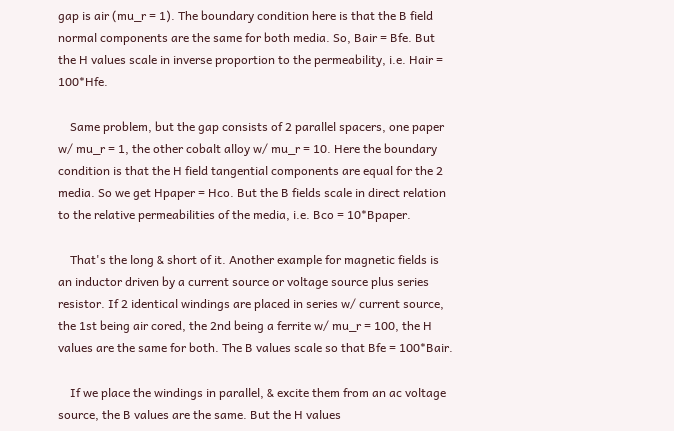gap is air (mu_r = 1). The boundary condition here is that the B field normal components are the same for both media. So, Bair = Bfe. But the H values scale in inverse proportion to the permeability, i.e. Hair = 100*Hfe.

    Same problem, but the gap consists of 2 parallel spacers, one paper w/ mu_r = 1, the other cobalt alloy w/ mu_r = 10. Here the boundary condition is that the H field tangential components are equal for the 2 media. So we get Hpaper = Hco. But the B fields scale in direct relation to the relative permeabilities of the media, i.e. Bco = 10*Bpaper.

    That's the long & short of it. Another example for magnetic fields is an inductor driven by a current source or voltage source plus series resistor. If 2 identical windings are placed in series w/ current source, the 1st being air cored, the 2nd being a ferrite w/ mu_r = 100, the H values are the same for both. The B values scale so that Bfe = 100*Bair.

    If we place the windings in parallel, & excite them from an ac voltage source, the B values are the same. But the H values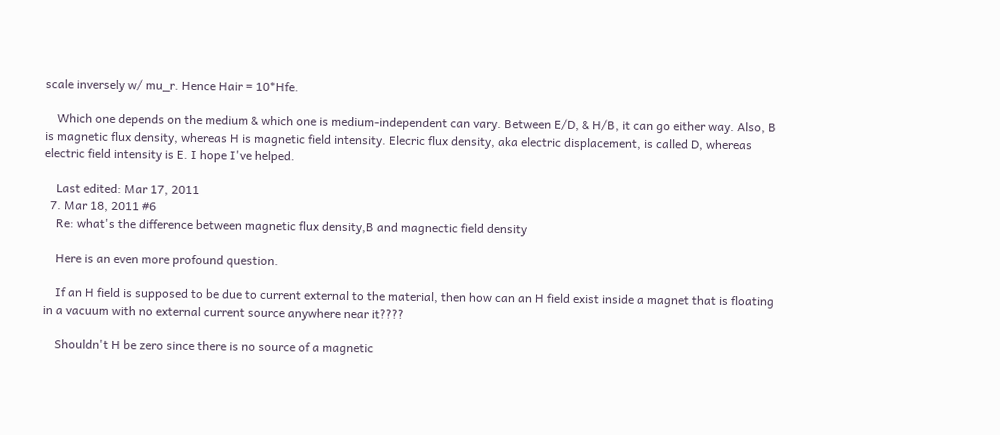scale inversely w/ mu_r. Hence Hair = 10*Hfe.

    Which one depends on the medium & which one is medium-independent can vary. Between E/D, & H/B, it can go either way. Also, B is magnetic flux density, whereas H is magnetic field intensity. Elecric flux density, aka electric displacement, is called D, whereas electric field intensity is E. I hope I've helped.

    Last edited: Mar 17, 2011
  7. Mar 18, 2011 #6
    Re: what's the difference between magnetic flux density,B and magnectic field density

    Here is an even more profound question.

    If an H field is supposed to be due to current external to the material, then how can an H field exist inside a magnet that is floating in a vacuum with no external current source anywhere near it????

    Shouldn't H be zero since there is no source of a magnetic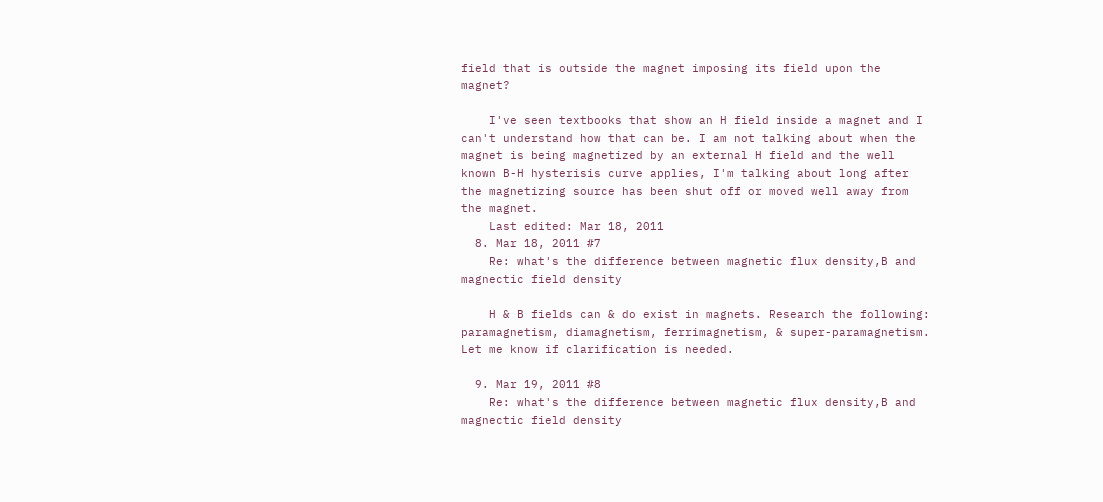field that is outside the magnet imposing its field upon the magnet?

    I've seen textbooks that show an H field inside a magnet and I can't understand how that can be. I am not talking about when the magnet is being magnetized by an external H field and the well known B-H hysterisis curve applies, I'm talking about long after the magnetizing source has been shut off or moved well away from the magnet.
    Last edited: Mar 18, 2011
  8. Mar 18, 2011 #7
    Re: what's the difference between magnetic flux density,B and magnectic field density

    H & B fields can & do exist in magnets. Research the following: paramagnetism, diamagnetism, ferrimagnetism, & super-paramagnetism. Let me know if clarification is needed.

  9. Mar 19, 2011 #8
    Re: what's the difference between magnetic flux density,B and magnectic field density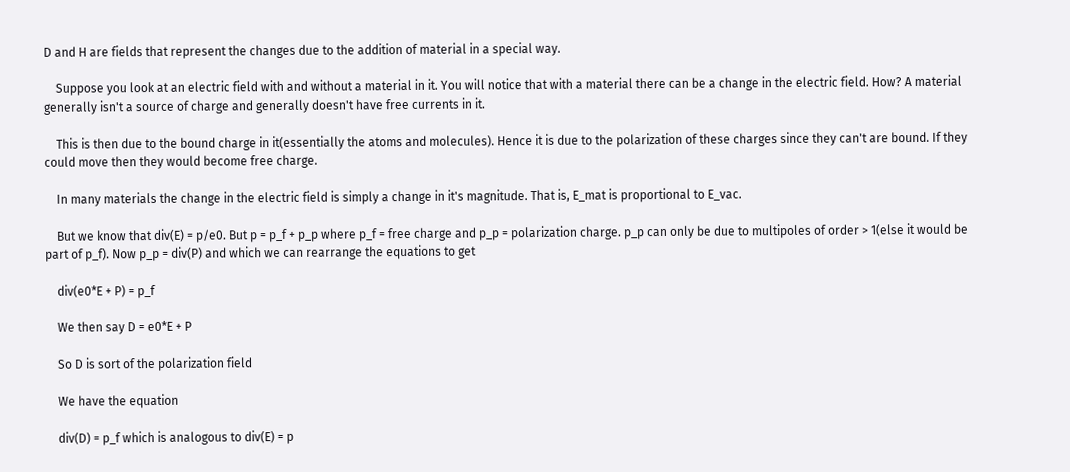D and H are fields that represent the changes due to the addition of material in a special way.

    Suppose you look at an electric field with and without a material in it. You will notice that with a material there can be a change in the electric field. How? A material generally isn't a source of charge and generally doesn't have free currents in it.

    This is then due to the bound charge in it(essentially the atoms and molecules). Hence it is due to the polarization of these charges since they can't are bound. If they could move then they would become free charge.

    In many materials the change in the electric field is simply a change in it's magnitude. That is, E_mat is proportional to E_vac.

    But we know that div(E) = p/e0. But p = p_f + p_p where p_f = free charge and p_p = polarization charge. p_p can only be due to multipoles of order > 1(else it would be part of p_f). Now p_p = div(P) and which we can rearrange the equations to get

    div(e0*E + P) = p_f

    We then say D = e0*E + P

    So D is sort of the polarization field

    We have the equation

    div(D) = p_f which is analogous to div(E) = p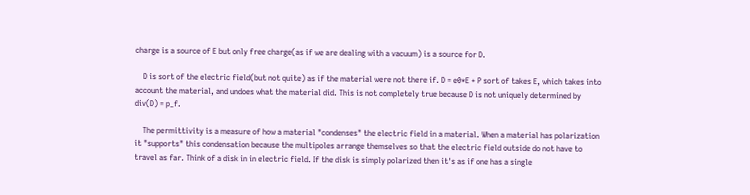charge is a source of E but only free charge(as if we are dealing with a vacuum) is a source for D.

    D is sort of the electric field(but not quite) as if the material were not there if. D = e0*E + P sort of takes E, which takes into account the material, and undoes what the material did. This is not completely true because D is not uniquely determined by div(D) = p_f.

    The permittivity is a measure of how a material "condenses" the electric field in a material. When a material has polarization it "supports" this condensation because the multipoles arrange themselves so that the electric field outside do not have to travel as far. Think of a disk in in electric field. If the disk is simply polarized then it's as if one has a single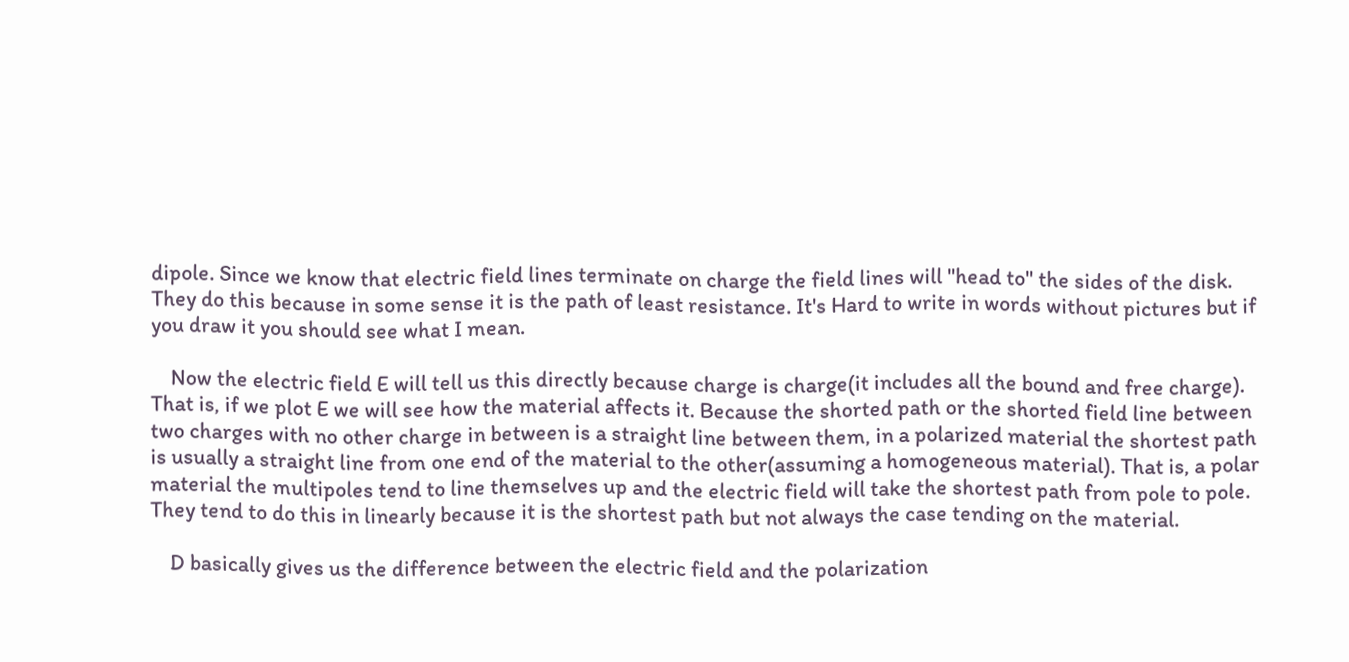dipole. Since we know that electric field lines terminate on charge the field lines will "head to" the sides of the disk. They do this because in some sense it is the path of least resistance. It's Hard to write in words without pictures but if you draw it you should see what I mean.

    Now the electric field E will tell us this directly because charge is charge(it includes all the bound and free charge). That is, if we plot E we will see how the material affects it. Because the shorted path or the shorted field line between two charges with no other charge in between is a straight line between them, in a polarized material the shortest path is usually a straight line from one end of the material to the other(assuming a homogeneous material). That is, a polar material the multipoles tend to line themselves up and the electric field will take the shortest path from pole to pole. They tend to do this in linearly because it is the shortest path but not always the case tending on the material.

    D basically gives us the difference between the electric field and the polarization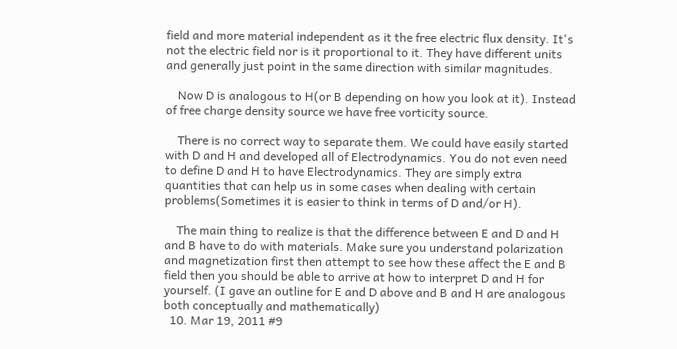field and more material independent as it the free electric flux density. It's not the electric field nor is it proportional to it. They have different units and generally just point in the same direction with similar magnitudes.

    Now D is analogous to H(or B depending on how you look at it). Instead of free charge density source we have free vorticity source.

    There is no correct way to separate them. We could have easily started with D and H and developed all of Electrodynamics. You do not even need to define D and H to have Electrodynamics. They are simply extra quantities that can help us in some cases when dealing with certain problems(Sometimes it is easier to think in terms of D and/or H).

    The main thing to realize is that the difference between E and D and H and B have to do with materials. Make sure you understand polarization and magnetization first then attempt to see how these affect the E and B field then you should be able to arrive at how to interpret D and H for yourself. (I gave an outline for E and D above and B and H are analogous both conceptually and mathematically)
  10. Mar 19, 2011 #9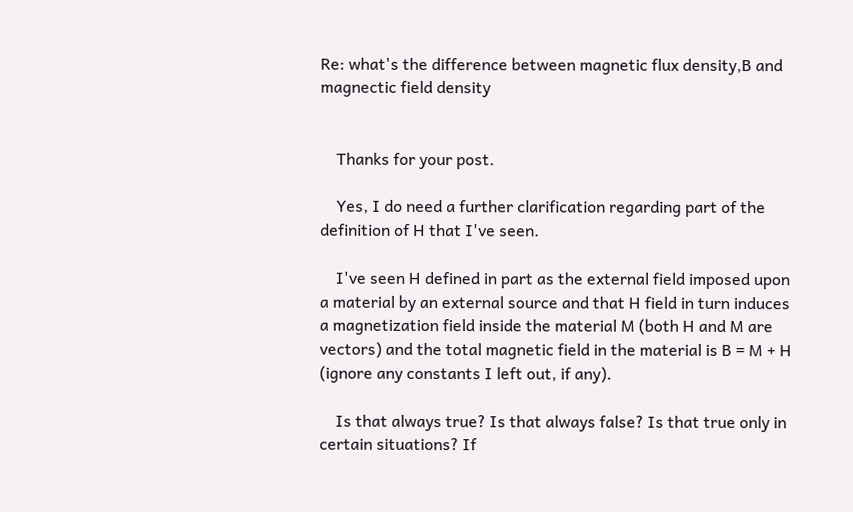Re: what's the difference between magnetic flux density,B and magnectic field density


    Thanks for your post.

    Yes, I do need a further clarification regarding part of the definition of H that I've seen.

    I've seen H defined in part as the external field imposed upon a material by an external source and that H field in turn induces a magnetization field inside the material M (both H and M are vectors) and the total magnetic field in the material is B = M + H (ignore any constants I left out, if any).

    Is that always true? Is that always false? Is that true only in certain situations? If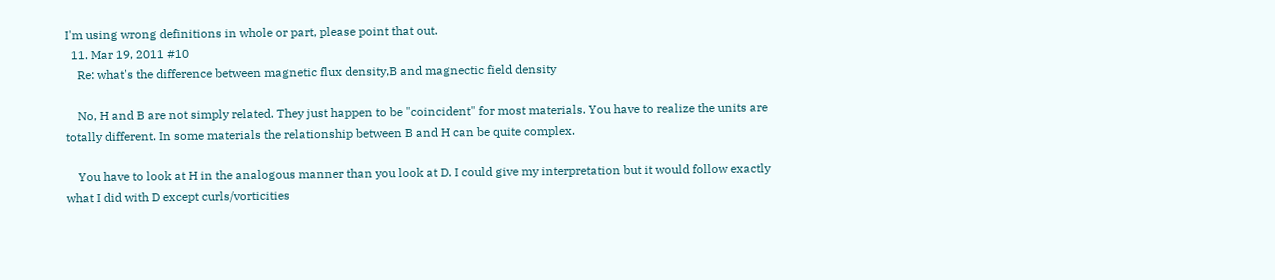I'm using wrong definitions in whole or part, please point that out.
  11. Mar 19, 2011 #10
    Re: what's the difference between magnetic flux density,B and magnectic field density

    No, H and B are not simply related. They just happen to be "coincident" for most materials. You have to realize the units are totally different. In some materials the relationship between B and H can be quite complex.

    You have to look at H in the analogous manner than you look at D. I could give my interpretation but it would follow exactly what I did with D except curls/vorticities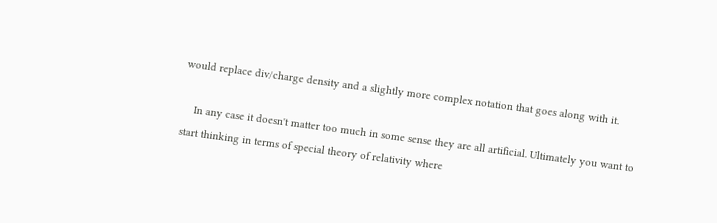would replace div/charge density and a slightly more complex notation that goes along with it.

    In any case it doesn't matter too much in some sense they are all artificial. Ultimately you want to start thinking in terms of special theory of relativity where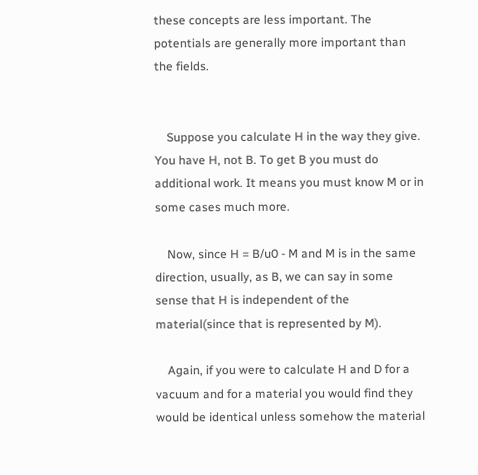these concepts are less important. The potentials are generally more important than the fields.


    Suppose you calculate H in the way they give. You have H, not B. To get B you must do additional work. It means you must know M or in some cases much more.

    Now, since H = B/u0 - M and M is in the same direction, usually, as B, we can say in some sense that H is independent of the material(since that is represented by M).

    Again, if you were to calculate H and D for a vacuum and for a material you would find they would be identical unless somehow the material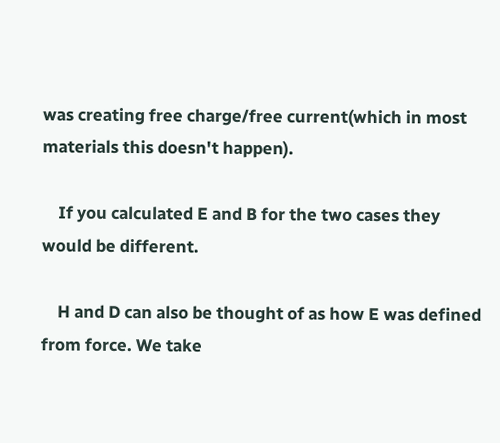was creating free charge/free current(which in most materials this doesn't happen).

    If you calculated E and B for the two cases they would be different.

    H and D can also be thought of as how E was defined from force. We take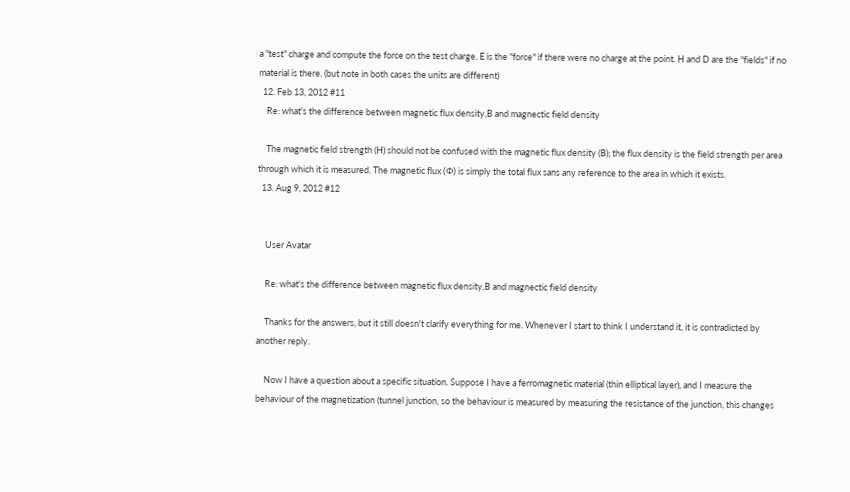a "test" charge and compute the force on the test charge. E is the "force" if there were no charge at the point. H and D are the "fields" if no material is there. (but note in both cases the units are different)
  12. Feb 13, 2012 #11
    Re: what's the difference between magnetic flux density,B and magnectic field density

    The magnetic field strength (H) should not be confused with the magnetic flux density (B); the flux density is the field strength per area through which it is measured. The magnetic flux (Ф) is simply the total flux sans any reference to the area in which it exists.
  13. Aug 9, 2012 #12


    User Avatar

    Re: what's the difference between magnetic flux density,B and magnectic field density

    Thanks for the answers, but it still doesn't clarify everything for me. Whenever I start to think I understand it, it is contradicted by another reply.

    Now I have a question about a specific situation. Suppose I have a ferromagnetic material (thin elliptical layer), and I measure the behaviour of the magnetization (tunnel junction, so the behaviour is measured by measuring the resistance of the junction, this changes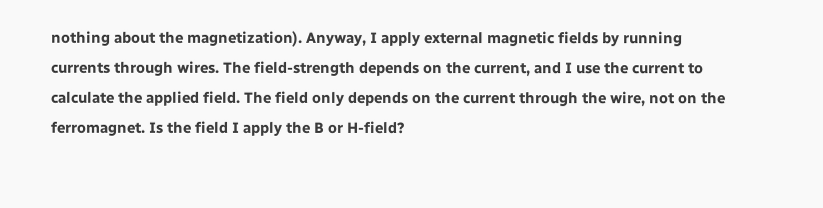nothing about the magnetization). Anyway, I apply external magnetic fields by running currents through wires. The field-strength depends on the current, and I use the current to calculate the applied field. The field only depends on the current through the wire, not on the ferromagnet. Is the field I apply the B or H-field?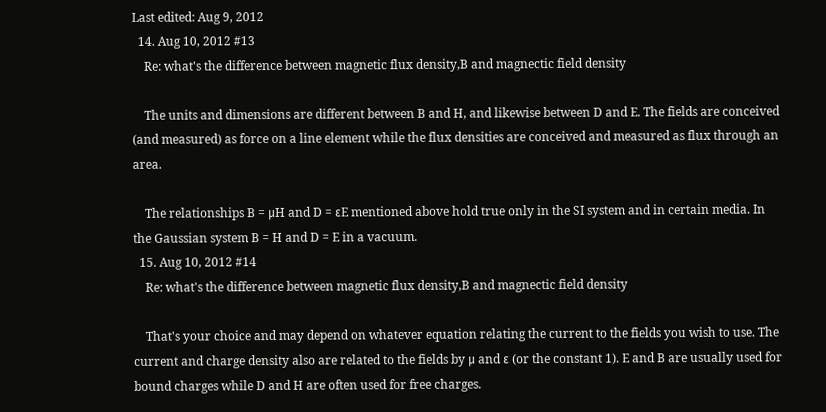Last edited: Aug 9, 2012
  14. Aug 10, 2012 #13
    Re: what's the difference between magnetic flux density,B and magnectic field density

    The units and dimensions are different between B and H, and likewise between D and E. The fields are conceived (and measured) as force on a line element while the flux densities are conceived and measured as flux through an area.

    The relationships B = μH and D = εE mentioned above hold true only in the SI system and in certain media. In the Gaussian system B = H and D = E in a vacuum.
  15. Aug 10, 2012 #14
    Re: what's the difference between magnetic flux density,B and magnectic field density

    That's your choice and may depend on whatever equation relating the current to the fields you wish to use. The current and charge density also are related to the fields by μ and ε (or the constant 1). E and B are usually used for bound charges while D and H are often used for free charges.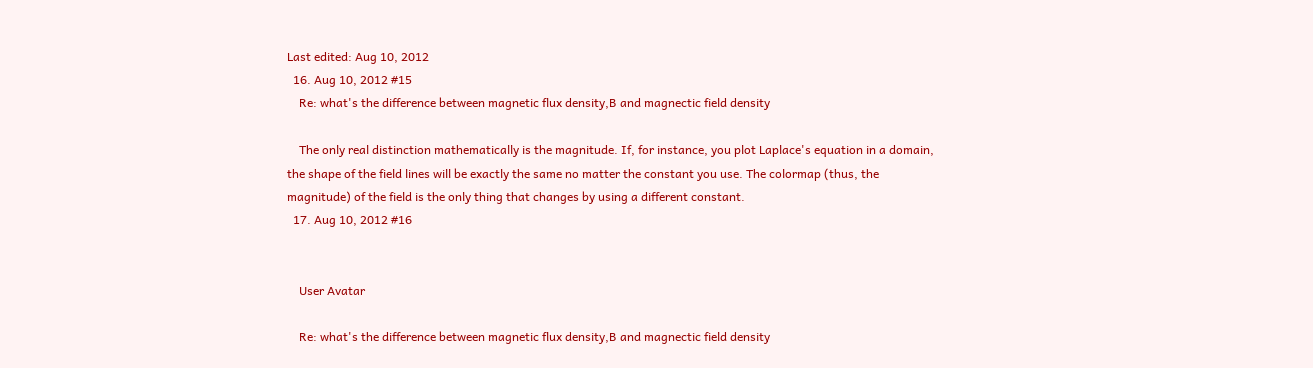Last edited: Aug 10, 2012
  16. Aug 10, 2012 #15
    Re: what's the difference between magnetic flux density,B and magnectic field density

    The only real distinction mathematically is the magnitude. If, for instance, you plot Laplace's equation in a domain, the shape of the field lines will be exactly the same no matter the constant you use. The colormap (thus, the magnitude) of the field is the only thing that changes by using a different constant.
  17. Aug 10, 2012 #16


    User Avatar

    Re: what's the difference between magnetic flux density,B and magnectic field density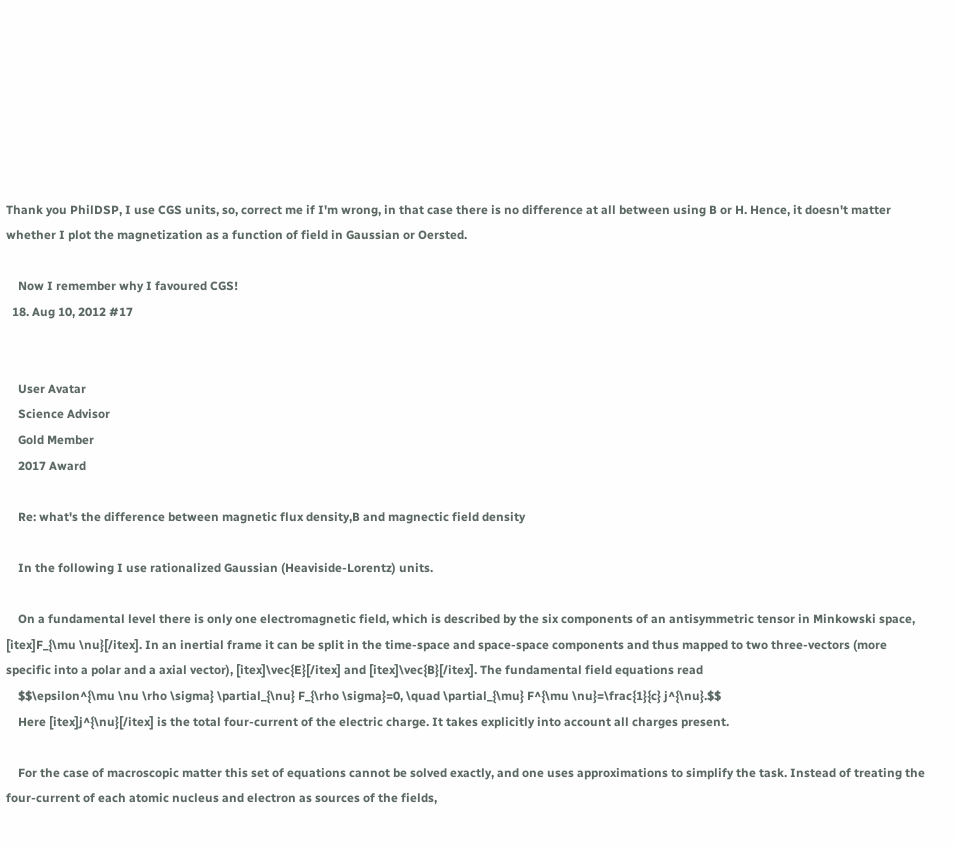Thank you PhilDSP, I use CGS units, so, correct me if I'm wrong, in that case there is no difference at all between using B or H. Hence, it doesn't matter whether I plot the magnetization as a function of field in Gaussian or Oersted.

    Now I remember why I favoured CGS!
  18. Aug 10, 2012 #17


    User Avatar
    Science Advisor
    Gold Member
    2017 Award

    Re: what's the difference between magnetic flux density,B and magnectic field density

    In the following I use rationalized Gaussian (Heaviside-Lorentz) units.

    On a fundamental level there is only one electromagnetic field, which is described by the six components of an antisymmetric tensor in Minkowski space, [itex]F_{\mu \nu}[/itex]. In an inertial frame it can be split in the time-space and space-space components and thus mapped to two three-vectors (more specific into a polar and a axial vector), [itex]\vec{E}[/itex] and [itex]\vec{B}[/itex]. The fundamental field equations read
    $$\epsilon^{\mu \nu \rho \sigma} \partial_{\nu} F_{\rho \sigma}=0, \quad \partial_{\mu} F^{\mu \nu}=\frac{1}{c} j^{\nu}.$$
    Here [itex]j^{\nu}[/itex] is the total four-current of the electric charge. It takes explicitly into account all charges present.

    For the case of macroscopic matter this set of equations cannot be solved exactly, and one uses approximations to simplify the task. Instead of treating the four-current of each atomic nucleus and electron as sources of the fields,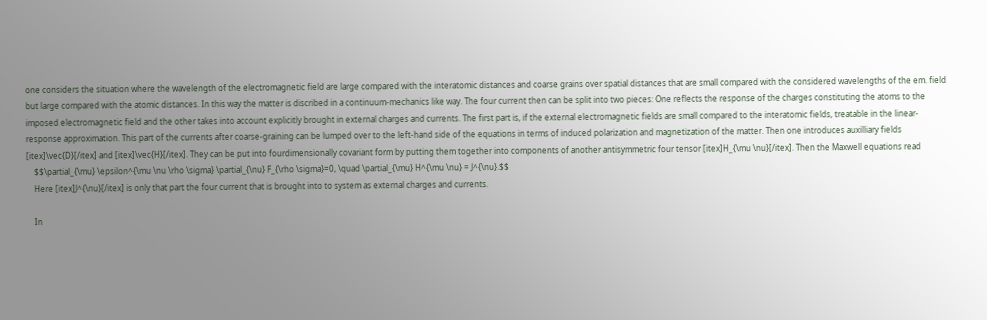one considers the situation where the wavelength of the electromagnetic field are large compared with the interatomic distances and coarse grains over spatial distances that are small compared with the considered wavelengths of the em. field but large compared with the atomic distances. In this way the matter is discribed in a continuum-mechanics like way. The four current then can be split into two pieces: One reflects the response of the charges constituting the atoms to the imposed electromagnetic field and the other takes into account explicitly brought in external charges and currents. The first part is, if the external electromagnetic fields are small compared to the interatomic fields, treatable in the linear-response approximation. This part of the currents after coarse-graining can be lumped over to the left-hand side of the equations in terms of induced polarization and magnetization of the matter. Then one introduces auxilliary fields [itex]\vec{D}[/itex] and [itex]\vec{H}[/itex]. They can be put into fourdimensionally covariant form by putting them together into components of another antisymmetric four tensor [itex]H_{\mu \nu}[/itex]. Then the Maxwell equations read
    $$\partial_{\mu} \epsilon^{\mu \nu \rho \sigma} \partial_{\nu} F_{\rho \sigma}=0, \quad \partial_{\mu} H^{\mu \nu} = J^{\nu}.$$
    Here [itex]J^{\nu}[/itex] is only that part the four current that is brought into to system as external charges and currents.

    In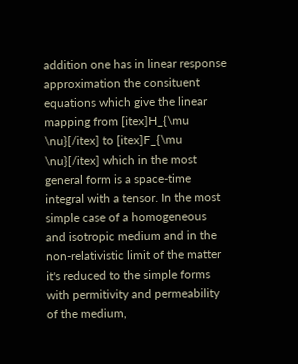addition one has in linear response approximation the consituent equations which give the linear mapping from [itex]H_{\mu \nu}[/itex] to [itex]F_{\mu \nu}[/itex] which in the most general form is a space-time integral with a tensor. In the most simple case of a homogeneous and isotropic medium and in the non-relativistic limit of the matter it's reduced to the simple forms with permitivity and permeability of the medium,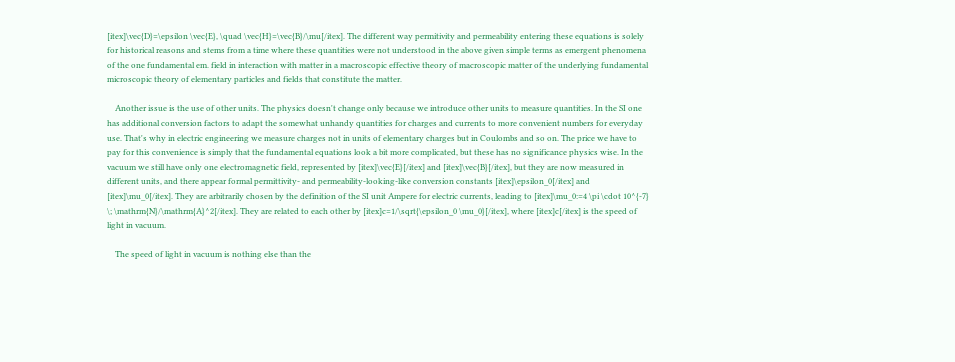[itex]\vec{D}=\epsilon \vec{E}, \quad \vec{H}=\vec{B}/\mu[/itex]. The different way permitivity and permeability entering these equations is solely for historical reasons and stems from a time where these quantities were not understood in the above given simple terms as emergent phenomena of the one fundamental em. field in interaction with matter in a macroscopic effective theory of macroscopic matter of the underlying fundamental microscopic theory of elementary particles and fields that constitute the matter.

    Another issue is the use of other units. The physics doesn't change only because we introduce other units to measure quantities. In the SI one has additional conversion factors to adapt the somewhat unhandy quantities for charges and currents to more convenient numbers for everyday use. That's why in electric engineering we measure charges not in units of elementary charges but in Coulombs and so on. The price we have to pay for this convenience is simply that the fundamental equations look a bit more complicated, but these has no significance physics wise. In the vacuum we still have only one electromagnetic field, represented by [itex]\vec{E}[/itex] and [itex]\vec{B}[/itex], but they are now measured in different units, and there appear formal permittivity- and permeability-looking-like conversion constants [itex]\epsilon_0[/itex] and [itex]\mu_0[/itex]. They are arbitrarily chosen by the definition of the SI unit Ampere for electric currents, leading to [itex]\mu_0:=4 \pi \cdot 10^{-7} \; \mathrm{N}/\mathrm{A}^2[/itex]. They are related to each other by [itex]c=1/\sqrt{\epsilon_0 \mu_0}[/itex], where [itex]c[/itex] is the speed of light in vacuum.

    The speed of light in vacuum is nothing else than the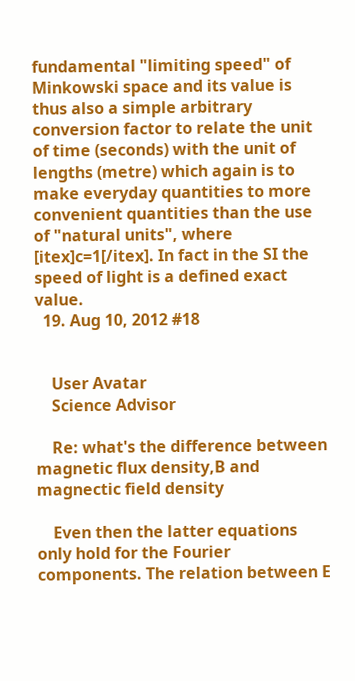fundamental "limiting speed" of Minkowski space and its value is thus also a simple arbitrary conversion factor to relate the unit of time (seconds) with the unit of lengths (metre) which again is to make everyday quantities to more convenient quantities than the use of "natural units", where [itex]c=1[/itex]. In fact in the SI the speed of light is a defined exact value.
  19. Aug 10, 2012 #18


    User Avatar
    Science Advisor

    Re: what's the difference between magnetic flux density,B and magnectic field density

    Even then the latter equations only hold for the Fourier components. The relation between E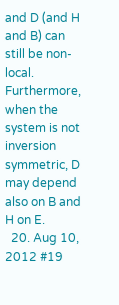and D (and H and B) can still be non-local. Furthermore, when the system is not inversion symmetric, D may depend also on B and H on E.
  20. Aug 10, 2012 #19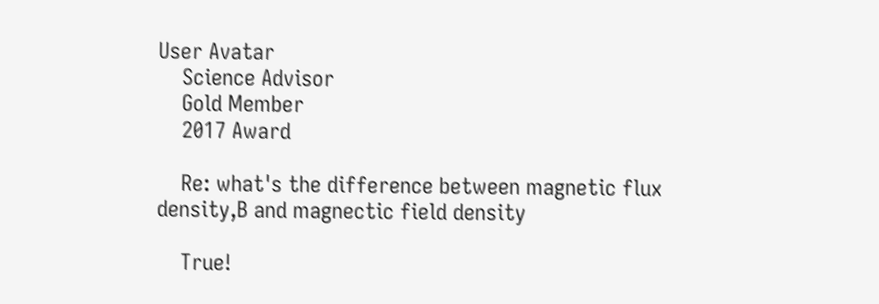User Avatar
    Science Advisor
    Gold Member
    2017 Award

    Re: what's the difference between magnetic flux density,B and magnectic field density

    True!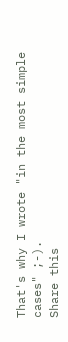That's why I wrote "in the most simple cases" ;-).
Share this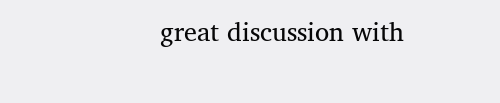great discussion with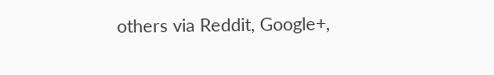others via Reddit, Google+,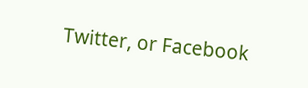Twitter, or Facebook